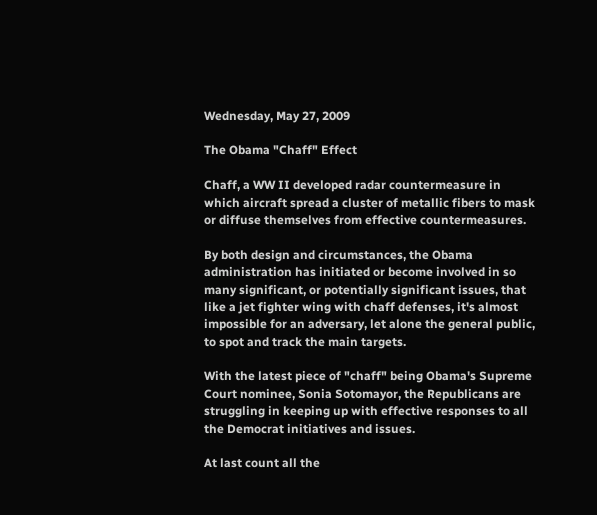Wednesday, May 27, 2009

The Obama "Chaff" Effect

Chaff, a WW II developed radar countermeasure in which aircraft spread a cluster of metallic fibers to mask or diffuse themselves from effective countermeasures.

By both design and circumstances, the Obama administration has initiated or become involved in so many significant, or potentially significant issues, that like a jet fighter wing with chaff defenses, it's almost impossible for an adversary, let alone the general public, to spot and track the main targets.

With the latest piece of "chaff" being Obama's Supreme Court nominee, Sonia Sotomayor, the Republicans are struggling in keeping up with effective responses to all the Democrat initiatives and issues.

At last count all the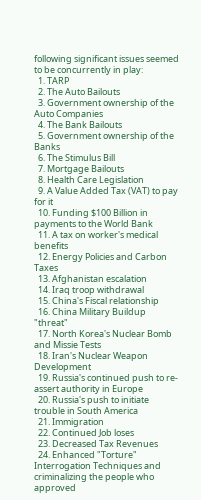following significant issues seemed to be concurrently in play:
  1. TARP
  2. The Auto Bailouts
  3. Government ownership of the Auto Companies
  4. The Bank Bailouts
  5. Government ownership of the Banks
  6. The Stimulus Bill
  7. Mortgage Bailouts
  8. Health Care Legislation
  9. A Value Added Tax (VAT) to pay for it
  10. Funding $100 Billion in payments to the World Bank
  11. A tax on worker's medical benefits
  12. Energy Policies and Carbon Taxes
  13. Afghanistan escalation
  14. Iraq troop withdrawal
  15. China's Fiscal relationship
  16. China Military Buildup "threat"
  17. North Korea's Nuclear Bomb and Missie Tests
  18. Iran's Nuclear Weapon Development
  19. Russia's continued push to re-assert authority in Europe
  20. Russia's push to initiate trouble in South America
  21. Immigration
  22. Continued Job loses
  23. Decreased Tax Revenues
  24. Enhanced "Torture" Interrogation Techniques and criminalizing the people who approved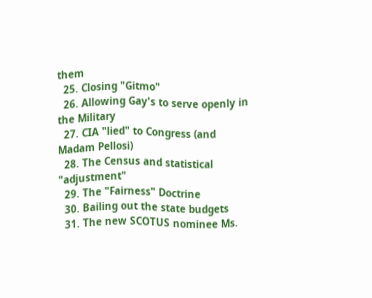them
  25. Closing "Gitmo"
  26. Allowing Gay's to serve openly in the Military
  27. CIA "lied" to Congress (and Madam Pellosi)
  28. The Census and statistical "adjustment"
  29. The "Fairness" Doctrine
  30. Bailing out the state budgets
  31. The new SCOTUS nominee Ms.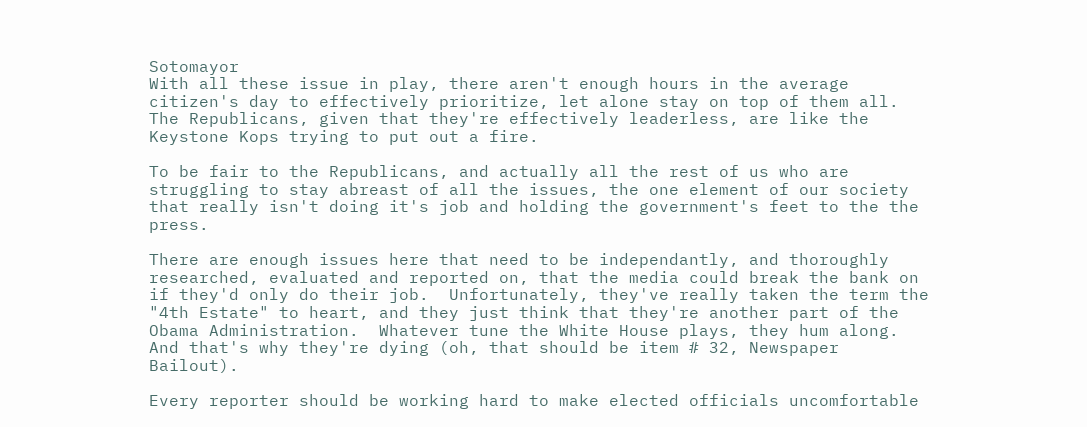Sotomayor
With all these issue in play, there aren't enough hours in the average citizen's day to effectively prioritize, let alone stay on top of them all.  The Republicans, given that they're effectively leaderless, are like the Keystone Kops trying to put out a fire.

To be fair to the Republicans, and actually all the rest of us who are struggling to stay abreast of all the issues, the one element of our society that really isn't doing it's job and holding the government's feet to the the press.

There are enough issues here that need to be independantly, and thoroughly researched, evaluated and reported on, that the media could break the bank on if they'd only do their job.  Unfortunately, they've really taken the term the "4th Estate" to heart, and they just think that they're another part of the Obama Administration.  Whatever tune the White House plays, they hum along.  And that's why they're dying (oh, that should be item # 32, Newspaper Bailout).

Every reporter should be working hard to make elected officials uncomfortable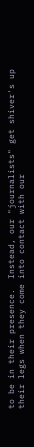to be in their presence.  Instead, our "journalists" get shiver's up their legs when they come into contact with our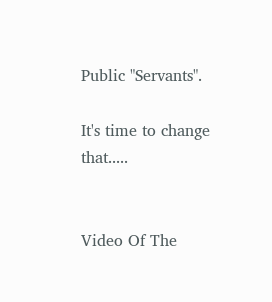Public "Servants".

It's time to change that.....


Video Of The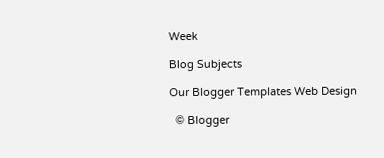Week

Blog Subjects

Our Blogger Templates Web Design

  © Blogger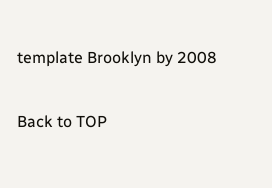template Brooklyn by 2008

Back to TOP